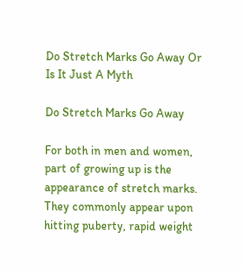Do Stretch Marks Go Away Or Is It Just A Myth

Do Stretch Marks Go Away

For both in men and women, part of growing up is the appearance of stretch marks. They commonly appear upon hitting puberty, rapid weight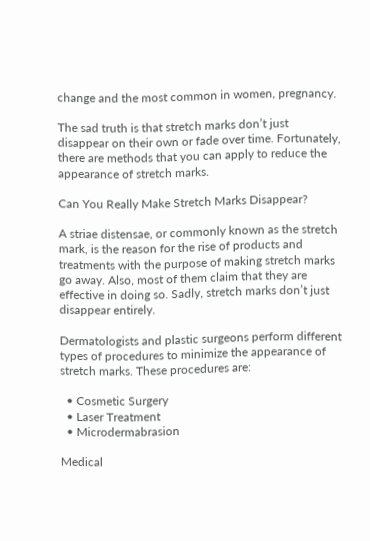change and the most common in women, pregnancy.

The sad truth is that stretch marks don’t just disappear on their own or fade over time. Fortunately, there are methods that you can apply to reduce the appearance of stretch marks.

Can You Really Make Stretch Marks Disappear?

A striae distensae, or commonly known as the stretch mark, is the reason for the rise of products and treatments with the purpose of making stretch marks go away. Also, most of them claim that they are effective in doing so. Sadly, stretch marks don’t just disappear entirely.

Dermatologists and plastic surgeons perform different types of procedures to minimize the appearance of stretch marks. These procedures are:

  • Cosmetic Surgery
  • Laser Treatment
  • Microdermabrasion

Medical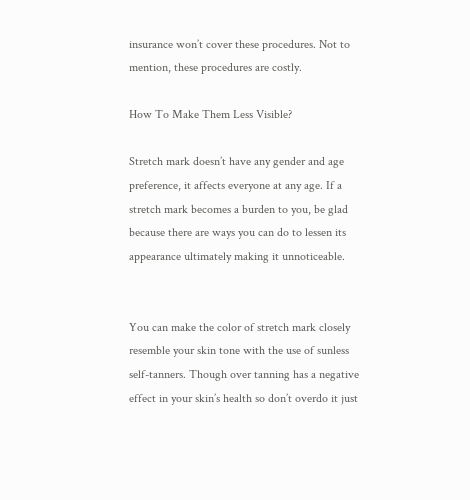insurance won’t cover these procedures. Not to mention, these procedures are costly.

How To Make Them Less Visible?

Stretch mark doesn’t have any gender and age preference, it affects everyone at any age. If a stretch mark becomes a burden to you, be glad because there are ways you can do to lessen its appearance ultimately making it unnoticeable.


You can make the color of stretch mark closely resemble your skin tone with the use of sunless self-tanners. Though over tanning has a negative effect in your skin’s health so don’t overdo it just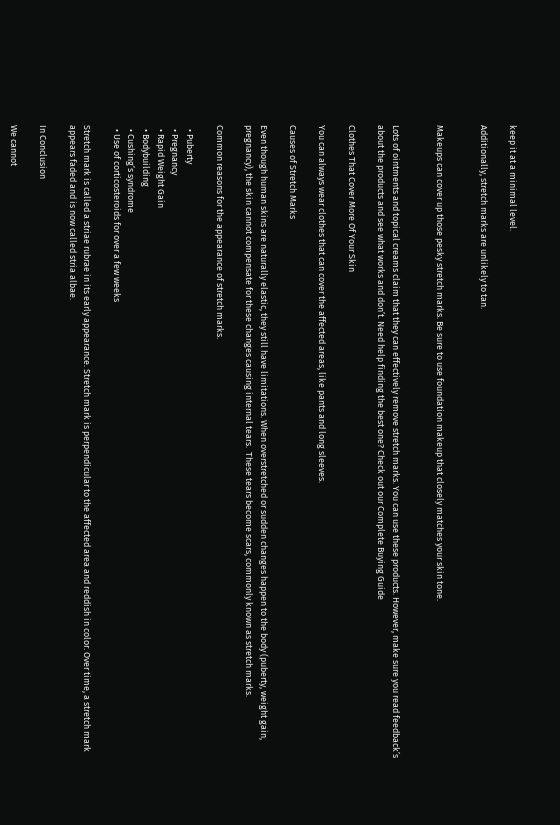keep it at a minimal level.

Additionally, stretch marks are unlikely to tan.


Makeups can cover up those pesky stretch marks. Be sure to use foundation makeup that closely matches your skin tone.


Lots of ointments and topical creams claim that they can effectively remove stretch marks. You can use these products. However, make sure you read feedback’s about the products and see what works and don’t. Need help finding the best one? Check out our Complete Buying Guide

Clothes That Cover More Of Your Skin

You can always wear clothes that can cover the affected areas, like pants and long sleeves.

Causes of Stretch Marks

Even though human skins are naturally elastic, they still have limitations. When overstretched or sudden changes happen to the body (puberty, weight gain, pregnancy), the skin cannot compensate for these changes causing internal tears.  These tears become scars, commonly known as stretch marks.

Common reasons for the appearance of stretch marks.

  • Puberty
  • Pregnancy
  • Rapid Weight Gain
  • Bodybuilding
  • Cushing’s syndrome
  • Use of corticosteroids for over a few weeks

Stretch mark is called a striae rubrae in its early appearance. Stretch mark is perpendicular to the affected area and reddish in color. Over time, a stretch mark appears faded and is now called stria albae.

In Conclusion

We cannot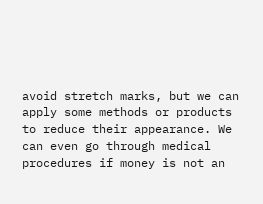avoid stretch marks, but we can apply some methods or products to reduce their appearance. We can even go through medical procedures if money is not an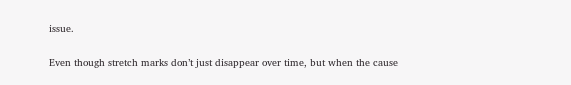issue.

Even though stretch marks don’t just disappear over time, but when the cause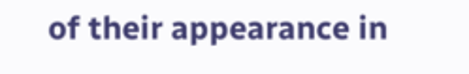of their appearance in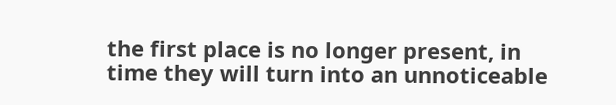the first place is no longer present, in time they will turn into an unnoticeable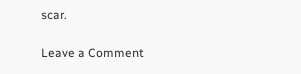scar.

Leave a Comment